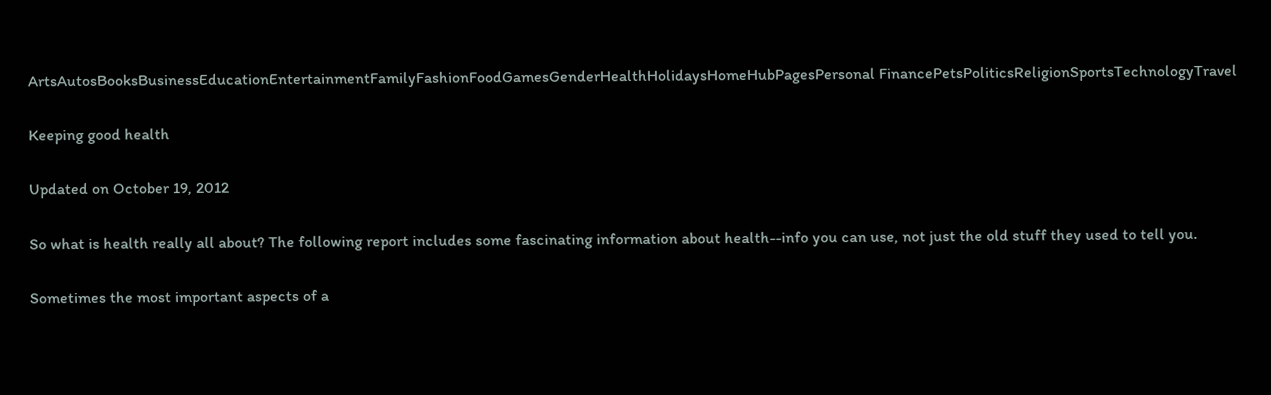ArtsAutosBooksBusinessEducationEntertainmentFamilyFashionFoodGamesGenderHealthHolidaysHomeHubPagesPersonal FinancePetsPoliticsReligionSportsTechnologyTravel

Keeping good health

Updated on October 19, 2012

So what is health really all about? The following report includes some fascinating information about health--info you can use, not just the old stuff they used to tell you.

Sometimes the most important aspects of a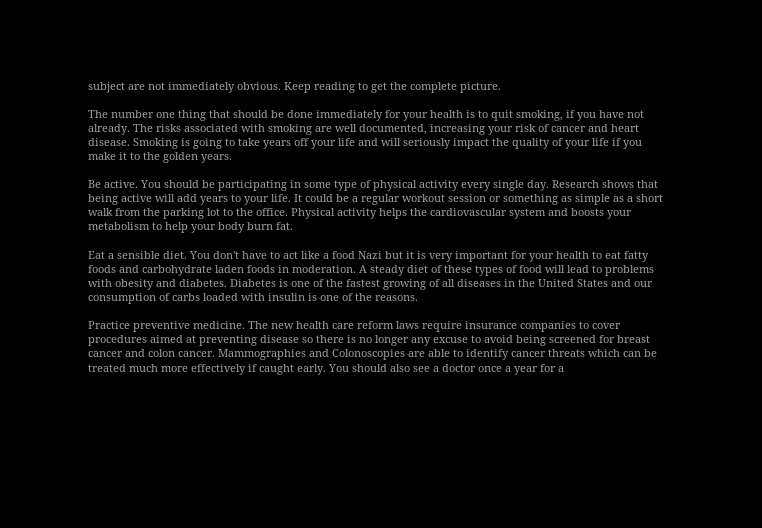subject are not immediately obvious. Keep reading to get the complete picture.

The number one thing that should be done immediately for your health is to quit smoking, if you have not already. The risks associated with smoking are well documented, increasing your risk of cancer and heart disease. Smoking is going to take years off your life and will seriously impact the quality of your life if you make it to the golden years.

Be active. You should be participating in some type of physical activity every single day. Research shows that being active will add years to your life. It could be a regular workout session or something as simple as a short walk from the parking lot to the office. Physical activity helps the cardiovascular system and boosts your metabolism to help your body burn fat.

Eat a sensible diet. You don't have to act like a food Nazi but it is very important for your health to eat fatty foods and carbohydrate laden foods in moderation. A steady diet of these types of food will lead to problems with obesity and diabetes. Diabetes is one of the fastest growing of all diseases in the United States and our consumption of carbs loaded with insulin is one of the reasons.

Practice preventive medicine. The new health care reform laws require insurance companies to cover procedures aimed at preventing disease so there is no longer any excuse to avoid being screened for breast cancer and colon cancer. Mammographies and Colonoscopies are able to identify cancer threats which can be treated much more effectively if caught early. You should also see a doctor once a year for a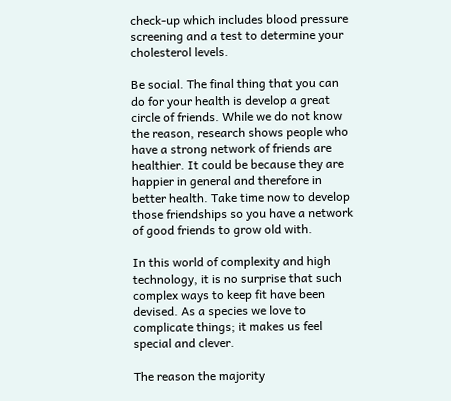check-up which includes blood pressure screening and a test to determine your cholesterol levels.

Be social. The final thing that you can do for your health is develop a great circle of friends. While we do not know the reason, research shows people who have a strong network of friends are healthier. It could be because they are happier in general and therefore in better health. Take time now to develop those friendships so you have a network of good friends to grow old with.

In this world of complexity and high technology, it is no surprise that such complex ways to keep fit have been devised. As a species we love to complicate things; it makes us feel special and clever.

The reason the majority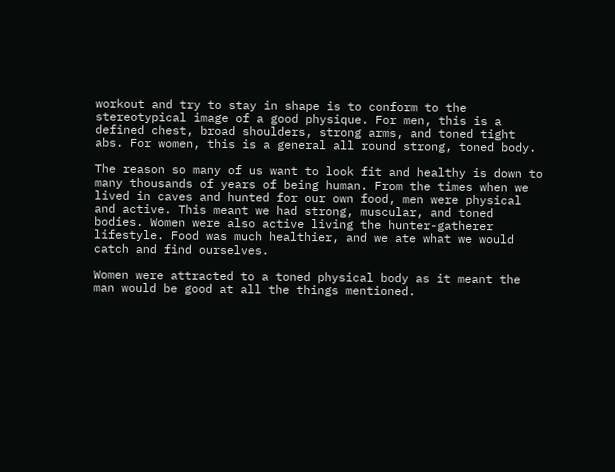workout and try to stay in shape is to conform to the stereotypical image of a good physique. For men, this is a defined chest, broad shoulders, strong arms, and toned tight abs. For women, this is a general all round strong, toned body.

The reason so many of us want to look fit and healthy is down to many thousands of years of being human. From the times when we lived in caves and hunted for our own food, men were physical and active. This meant we had strong, muscular, and toned bodies. Women were also active living the hunter-gatherer lifestyle. Food was much healthier, and we ate what we would catch and find ourselves.

Women were attracted to a toned physical body as it meant the man would be good at all the things mentioned.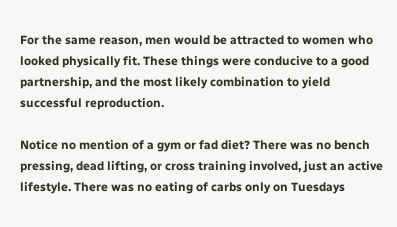For the same reason, men would be attracted to women who looked physically fit. These things were conducive to a good partnership, and the most likely combination to yield successful reproduction.

Notice no mention of a gym or fad diet? There was no bench pressing, dead lifting, or cross training involved, just an active lifestyle. There was no eating of carbs only on Tuesdays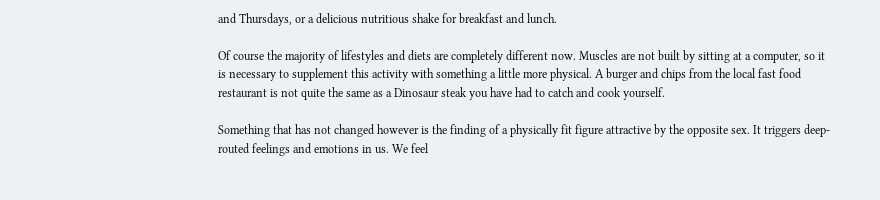and Thursdays, or a delicious nutritious shake for breakfast and lunch.

Of course the majority of lifestyles and diets are completely different now. Muscles are not built by sitting at a computer, so it is necessary to supplement this activity with something a little more physical. A burger and chips from the local fast food restaurant is not quite the same as a Dinosaur steak you have had to catch and cook yourself.

Something that has not changed however is the finding of a physically fit figure attractive by the opposite sex. It triggers deep-routed feelings and emotions in us. We feel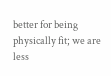better for being physically fit; we are less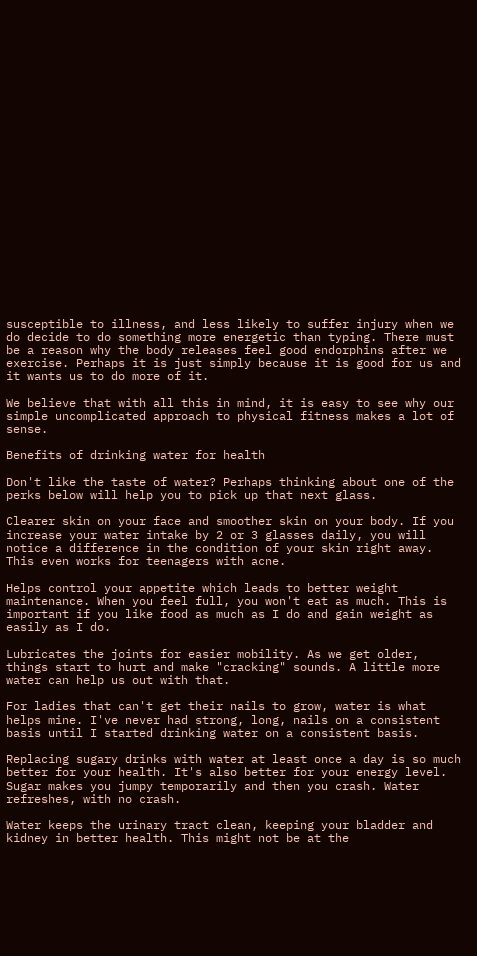susceptible to illness, and less likely to suffer injury when we do decide to do something more energetic than typing. There must be a reason why the body releases feel good endorphins after we exercise. Perhaps it is just simply because it is good for us and it wants us to do more of it.

We believe that with all this in mind, it is easy to see why our simple uncomplicated approach to physical fitness makes a lot of sense.

Benefits of drinking water for health

Don't like the taste of water? Perhaps thinking about one of the perks below will help you to pick up that next glass.

Clearer skin on your face and smoother skin on your body. If you increase your water intake by 2 or 3 glasses daily, you will notice a difference in the condition of your skin right away. This even works for teenagers with acne.

Helps control your appetite which leads to better weight maintenance. When you feel full, you won't eat as much. This is important if you like food as much as I do and gain weight as easily as I do.

Lubricates the joints for easier mobility. As we get older, things start to hurt and make "cracking" sounds. A little more water can help us out with that.

For ladies that can't get their nails to grow, water is what helps mine. I've never had strong, long, nails on a consistent basis until I started drinking water on a consistent basis.

Replacing sugary drinks with water at least once a day is so much better for your health. It's also better for your energy level. Sugar makes you jumpy temporarily and then you crash. Water refreshes, with no crash.

Water keeps the urinary tract clean, keeping your bladder and kidney in better health. This might not be at the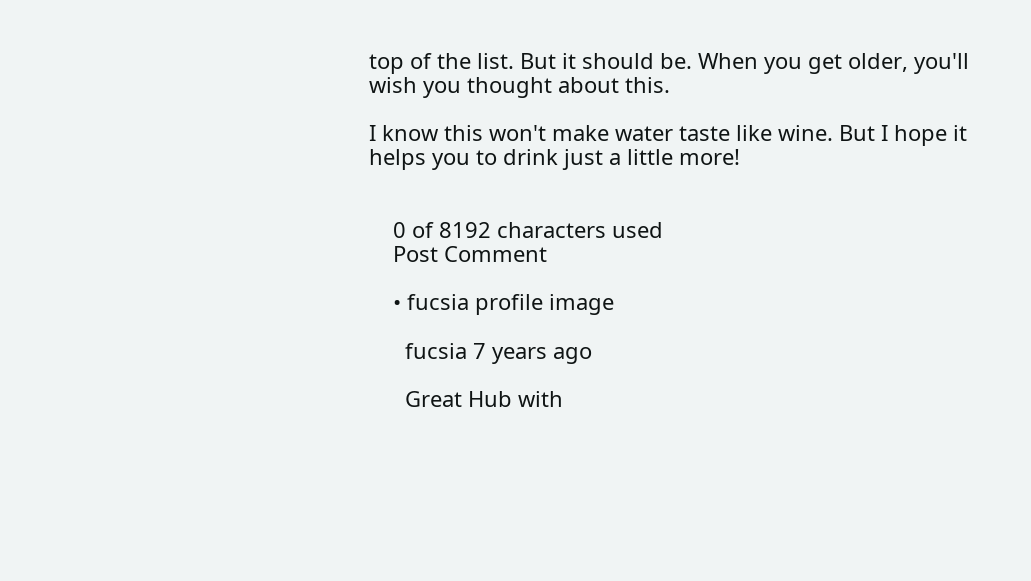top of the list. But it should be. When you get older, you'll wish you thought about this.

I know this won't make water taste like wine. But I hope it helps you to drink just a little more!


    0 of 8192 characters used
    Post Comment

    • fucsia profile image

      fucsia 7 years ago

      Great Hub with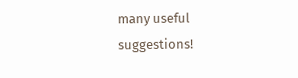many useful suggestions!